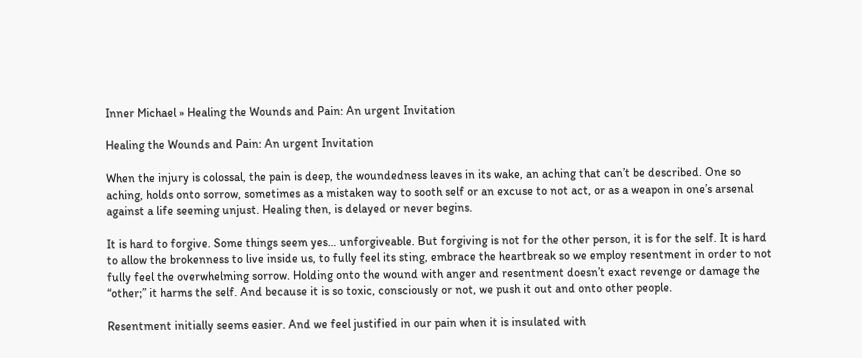Inner Michael » Healing the Wounds and Pain: An urgent Invitation

Healing the Wounds and Pain: An urgent Invitation

When the injury is colossal, the pain is deep, the woundedness leaves in its wake, an aching that can’t be described. One so aching, holds onto sorrow, sometimes as a mistaken way to sooth self or an excuse to not act, or as a weapon in one’s arsenal against a life seeming unjust. Healing then, is delayed or never begins.

It is hard to forgive. Some things seem yes… unforgiveable. But forgiving is not for the other person, it is for the self. It is hard to allow the brokenness to live inside us, to fully feel its sting, embrace the heartbreak so we employ resentment in order to not fully feel the overwhelming sorrow. Holding onto the wound with anger and resentment doesn’t exact revenge or damage the “other;” it harms the self. And because it is so toxic, consciously or not, we push it out and onto other people.

Resentment initially seems easier. And we feel justified in our pain when it is insulated with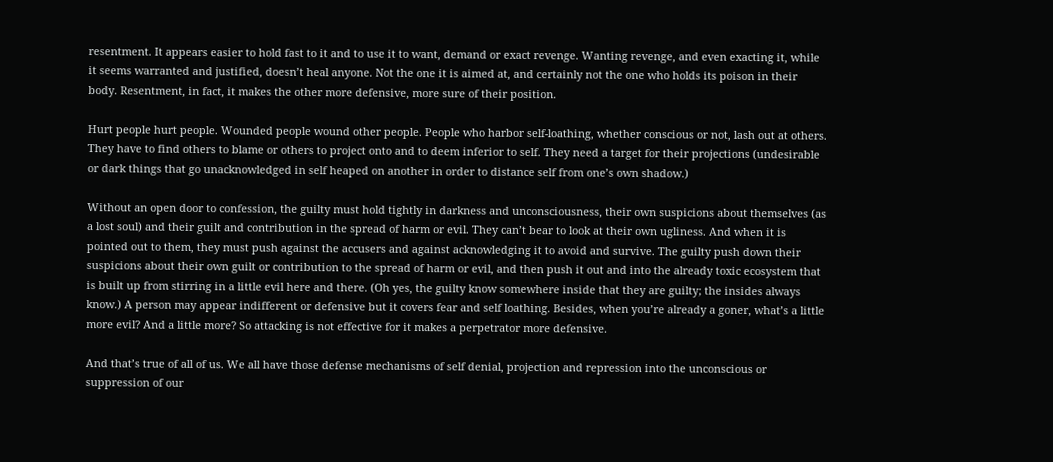resentment. It appears easier to hold fast to it and to use it to want, demand or exact revenge. Wanting revenge, and even exacting it, while it seems warranted and justified, doesn’t heal anyone. Not the one it is aimed at, and certainly not the one who holds its poison in their body. Resentment, in fact, it makes the other more defensive, more sure of their position.

Hurt people hurt people. Wounded people wound other people. People who harbor self-loathing, whether conscious or not, lash out at others. They have to find others to blame or others to project onto and to deem inferior to self. They need a target for their projections (undesirable or dark things that go unacknowledged in self heaped on another in order to distance self from one’s own shadow.)

Without an open door to confession, the guilty must hold tightly in darkness and unconsciousness, their own suspicions about themselves (as a lost soul) and their guilt and contribution in the spread of harm or evil. They can’t bear to look at their own ugliness. And when it is pointed out to them, they must push against the accusers and against acknowledging it to avoid and survive. The guilty push down their suspicions about their own guilt or contribution to the spread of harm or evil, and then push it out and into the already toxic ecosystem that is built up from stirring in a little evil here and there. (Oh yes, the guilty know somewhere inside that they are guilty; the insides always know.) A person may appear indifferent or defensive but it covers fear and self loathing. Besides, when you’re already a goner, what’s a little more evil? And a little more? So attacking is not effective for it makes a perpetrator more defensive.

And that’s true of all of us. We all have those defense mechanisms of self denial, projection and repression into the unconscious or suppression of our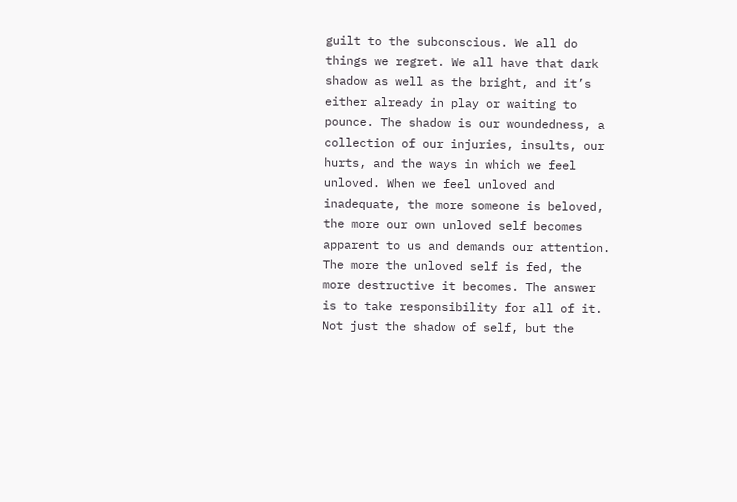guilt to the subconscious. We all do things we regret. We all have that dark shadow as well as the bright, and it’s either already in play or waiting to pounce. The shadow is our woundedness, a collection of our injuries, insults, our hurts, and the ways in which we feel unloved. When we feel unloved and inadequate, the more someone is beloved, the more our own unloved self becomes apparent to us and demands our attention. The more the unloved self is fed, the more destructive it becomes. The answer is to take responsibility for all of it. Not just the shadow of self, but the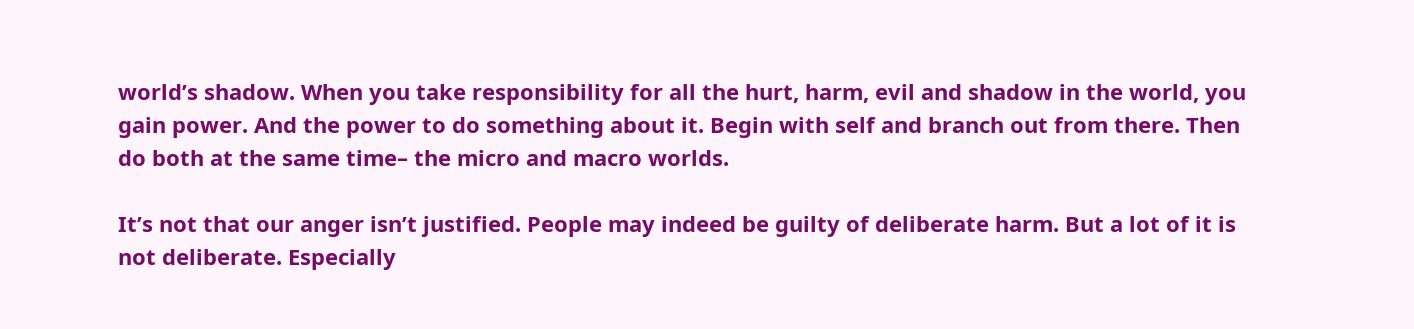world’s shadow. When you take responsibility for all the hurt, harm, evil and shadow in the world, you gain power. And the power to do something about it. Begin with self and branch out from there. Then do both at the same time– the micro and macro worlds.

It’s not that our anger isn’t justified. People may indeed be guilty of deliberate harm. But a lot of it is not deliberate. Especially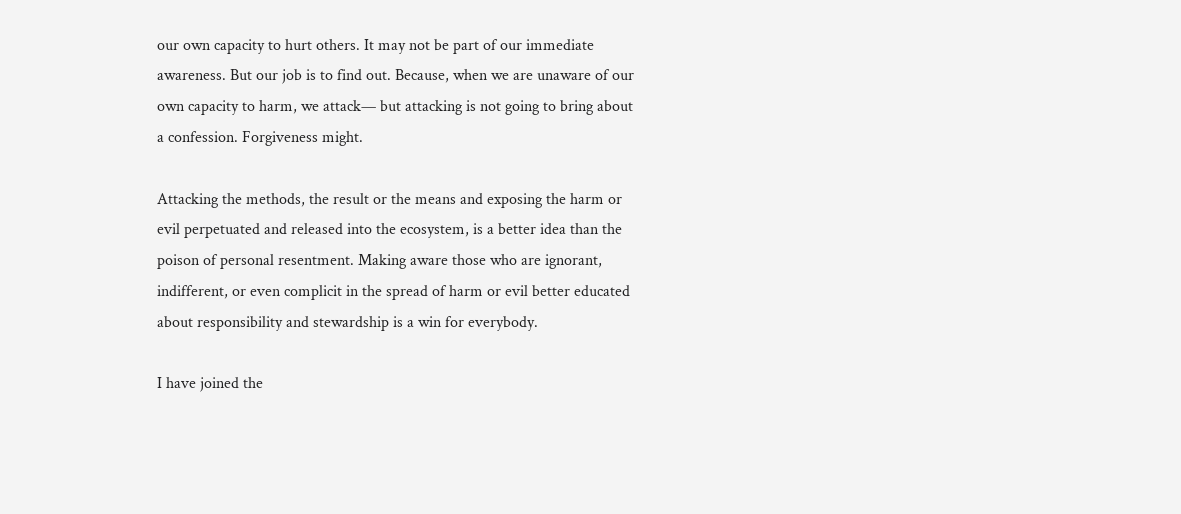our own capacity to hurt others. It may not be part of our immediate awareness. But our job is to find out. Because, when we are unaware of our own capacity to harm, we attack— but attacking is not going to bring about a confession. Forgiveness might.

Attacking the methods, the result or the means and exposing the harm or evil perpetuated and released into the ecosystem, is a better idea than the poison of personal resentment. Making aware those who are ignorant, indifferent, or even complicit in the spread of harm or evil better educated about responsibility and stewardship is a win for everybody.

I have joined the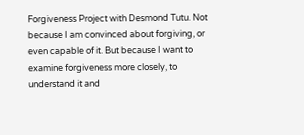Forgiveness Project with Desmond Tutu. Not because I am convinced about forgiving, or even capable of it. But because I want to examine forgiveness more closely, to understand it and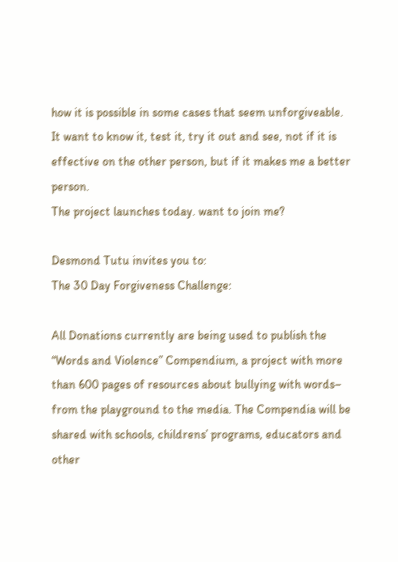how it is possible in some cases that seem unforgiveable. It want to know it, test it, try it out and see, not if it is effective on the other person, but if it makes me a better person.
The project launches today. want to join me?

Desmond Tutu invites you to:
The 30 Day Forgiveness Challenge:

All Donations currently are being used to publish the “Words and Violence” Compendium, a project with more than 600 pages of resources about bullying with words– from the playground to the media. The Compendia will be shared with schools, childrens’ programs, educators and other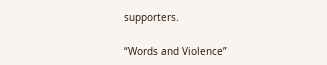supporters.

“Words and Violence”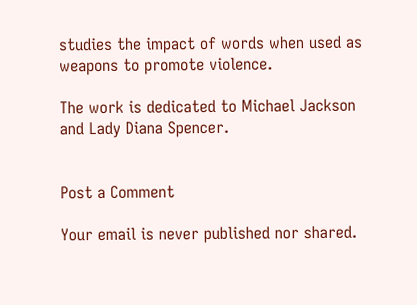studies the impact of words when used as weapons to promote violence.

The work is dedicated to Michael Jackson and Lady Diana Spencer.


Post a Comment

Your email is never published nor shared.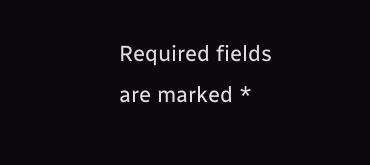Required fields are marked *